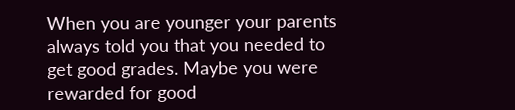When you are younger your parents always told you that you needed to get good grades. Maybe you were rewarded for good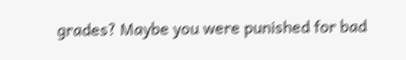grades? Maybe you were punished for bad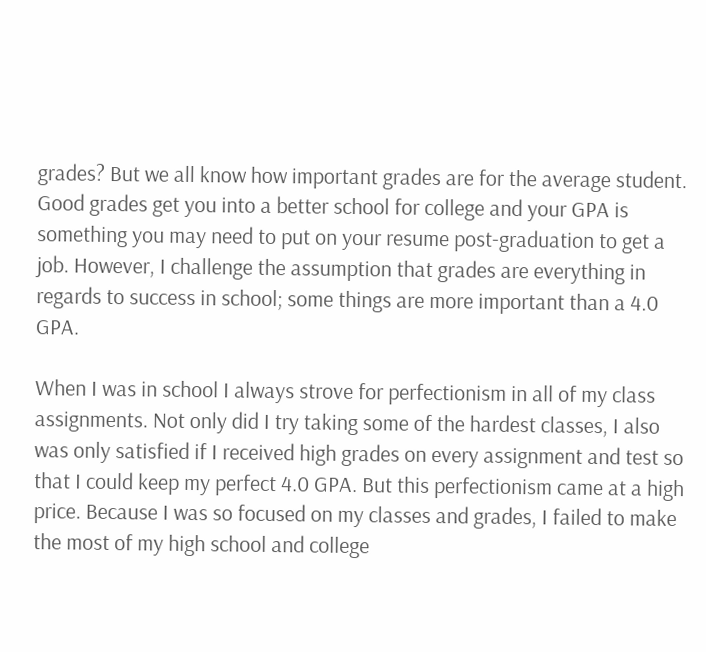grades? But we all know how important grades are for the average student. Good grades get you into a better school for college and your GPA is something you may need to put on your resume post-graduation to get a job. However, I challenge the assumption that grades are everything in regards to success in school; some things are more important than a 4.0 GPA.

When I was in school I always strove for perfectionism in all of my class assignments. Not only did I try taking some of the hardest classes, I also was only satisfied if I received high grades on every assignment and test so that I could keep my perfect 4.0 GPA. But this perfectionism came at a high price. Because I was so focused on my classes and grades, I failed to make the most of my high school and college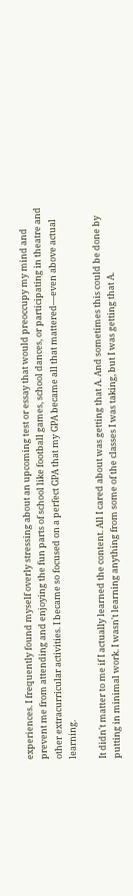experiences. I frequently found myself overly stressing about an upcoming test or essay that would preoccupy my mind and prevent me from attending and enjoying the fun parts of school like football games, school dances, or participating in theatre and other extracurricular activities. I became so focused on a perfect GPA that my GPA became all that mattered—even above actual learning.

It didn't matter to me if I actually learned the content. All I cared about was getting that A. And sometimes this could be done by putting in minimal work. I wasn't learning anything from some of the classes I was taking, but I was getting that A.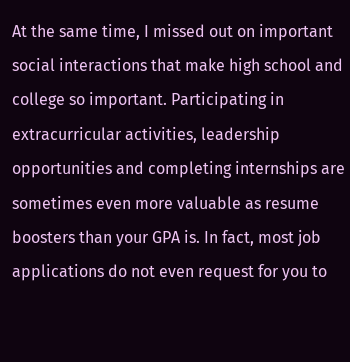At the same time, I missed out on important social interactions that make high school and college so important. Participating in extracurricular activities, leadership opportunities and completing internships are sometimes even more valuable as resume boosters than your GPA is. In fact, most job applications do not even request for you to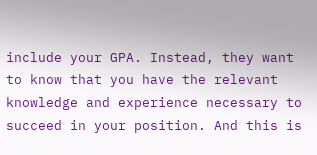include your GPA. Instead, they want to know that you have the relevant knowledge and experience necessary to succeed in your position. And this is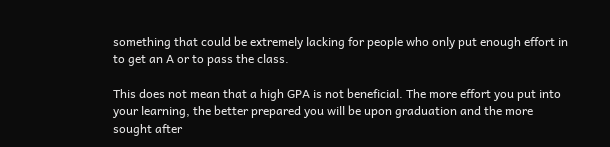something that could be extremely lacking for people who only put enough effort in to get an A or to pass the class.

This does not mean that a high GPA is not beneficial. The more effort you put into your learning, the better prepared you will be upon graduation and the more sought after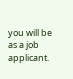you will be as a job applicant.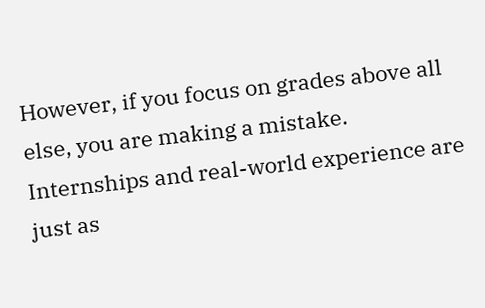However, if you focus on grades above all else, you are making a mistake. Internships and real-world experience are just as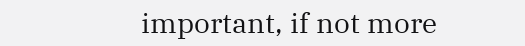important, if not more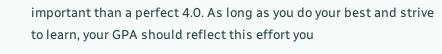important than a perfect 4.0. As long as you do your best and strive to learn, your GPA should reflect this effort you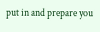put in and prepare you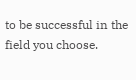to be successful in the field you choose.